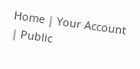Home | Your Account | Public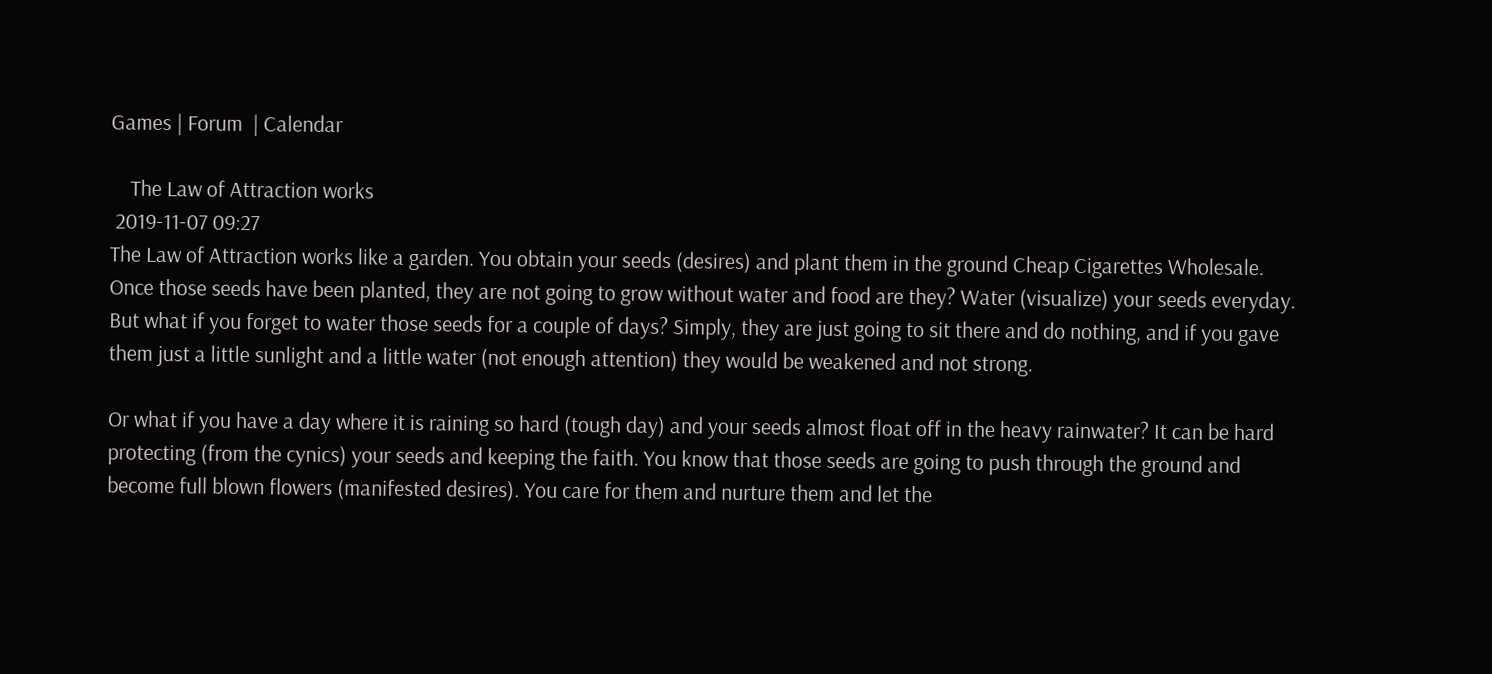Games | Forum  | Calendar

    The Law of Attraction works
 2019-11-07 09:27
The Law of Attraction works like a garden. You obtain your seeds (desires) and plant them in the ground Cheap Cigarettes Wholesale. Once those seeds have been planted, they are not going to grow without water and food are they? Water (visualize) your seeds everyday. But what if you forget to water those seeds for a couple of days? Simply, they are just going to sit there and do nothing, and if you gave them just a little sunlight and a little water (not enough attention) they would be weakened and not strong.

Or what if you have a day where it is raining so hard (tough day) and your seeds almost float off in the heavy rainwater? It can be hard protecting (from the cynics) your seeds and keeping the faith. You know that those seeds are going to push through the ground and become full blown flowers (manifested desires). You care for them and nurture them and let the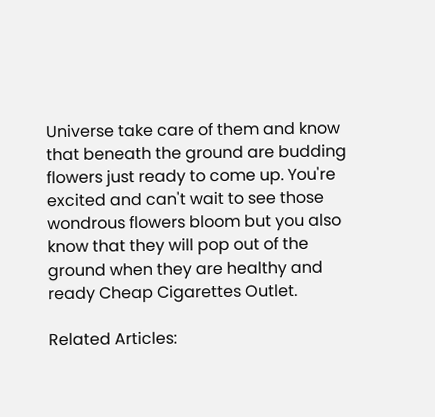Universe take care of them and know that beneath the ground are budding flowers just ready to come up. You're excited and can't wait to see those wondrous flowers bloom but you also know that they will pop out of the ground when they are healthy and ready Cheap Cigarettes Outlet.

Related Articles: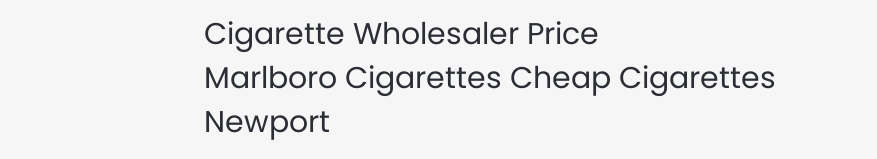Cigarette Wholesaler Price
Marlboro Cigarettes Cheap Cigarettes
Newport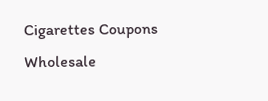Cigarettes Coupons
Wholesale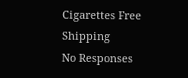Cigarettes Free Shipping
No Responses